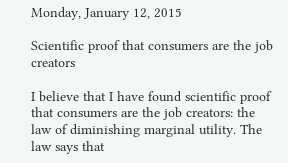Monday, January 12, 2015

Scientific proof that consumers are the job creators

I believe that I have found scientific proof that consumers are the job creators: the law of diminishing marginal utility. The law says that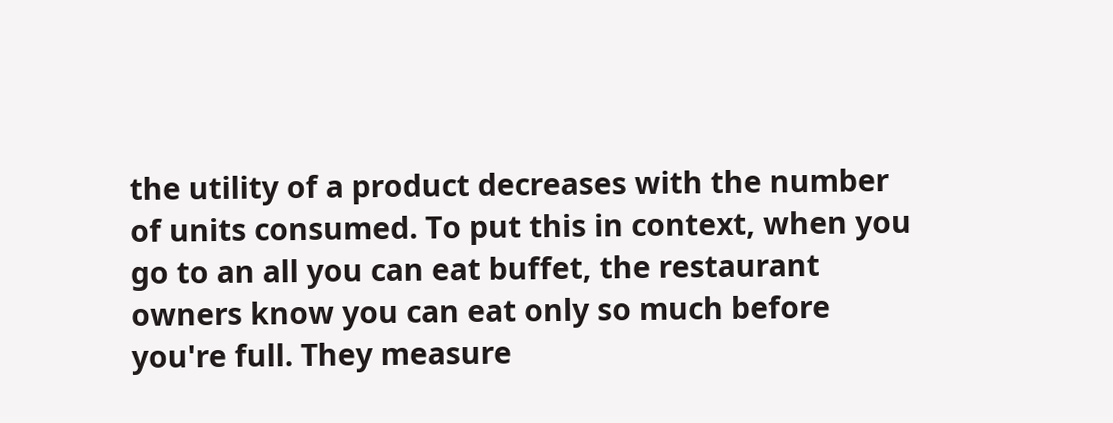the utility of a product decreases with the number of units consumed. To put this in context, when you go to an all you can eat buffet, the restaurant owners know you can eat only so much before you're full. They measure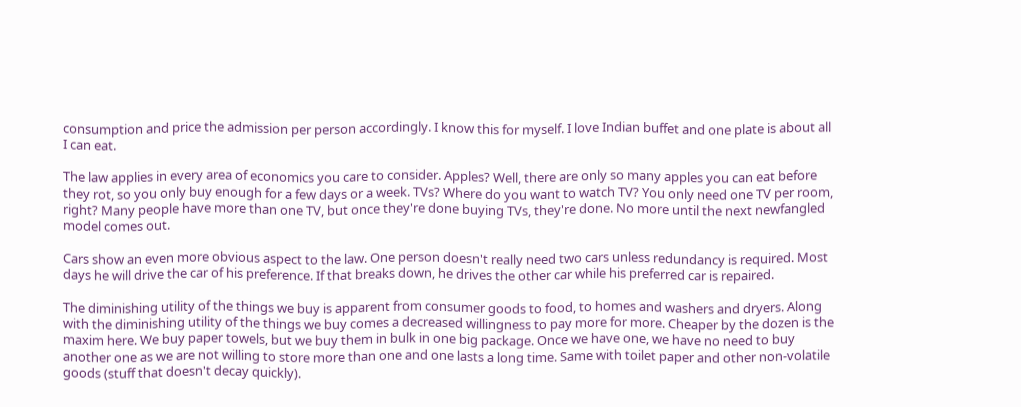consumption and price the admission per person accordingly. I know this for myself. I love Indian buffet and one plate is about all I can eat.

The law applies in every area of economics you care to consider. Apples? Well, there are only so many apples you can eat before they rot, so you only buy enough for a few days or a week. TVs? Where do you want to watch TV? You only need one TV per room, right? Many people have more than one TV, but once they're done buying TVs, they're done. No more until the next newfangled model comes out.

Cars show an even more obvious aspect to the law. One person doesn't really need two cars unless redundancy is required. Most days he will drive the car of his preference. If that breaks down, he drives the other car while his preferred car is repaired.

The diminishing utility of the things we buy is apparent from consumer goods to food, to homes and washers and dryers. Along with the diminishing utility of the things we buy comes a decreased willingness to pay more for more. Cheaper by the dozen is the maxim here. We buy paper towels, but we buy them in bulk in one big package. Once we have one, we have no need to buy another one as we are not willing to store more than one and one lasts a long time. Same with toilet paper and other non-volatile goods (stuff that doesn't decay quickly).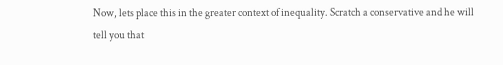Now, lets place this in the greater context of inequality. Scratch a conservative and he will tell you that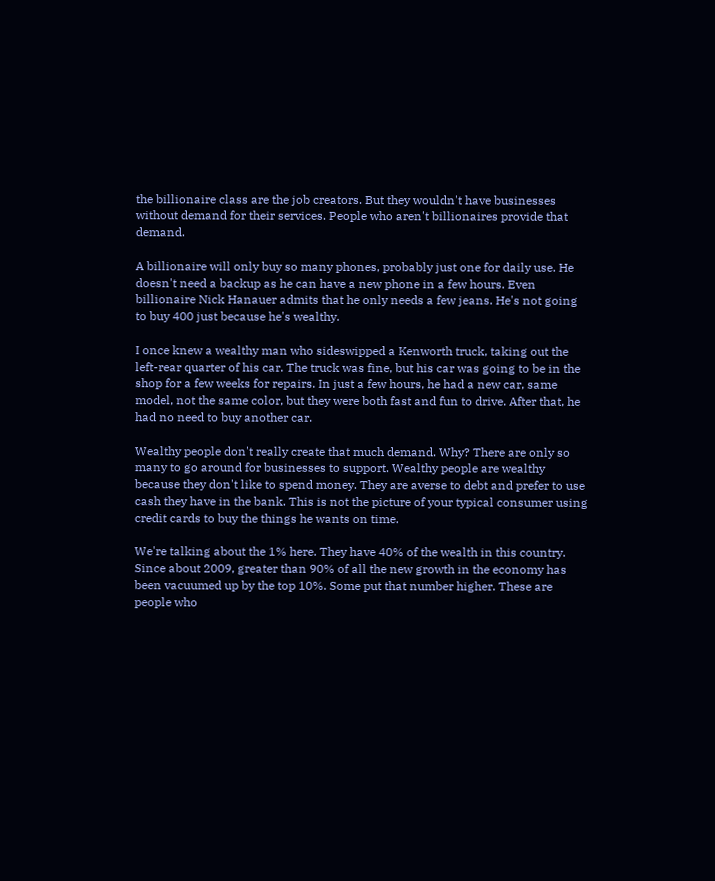the billionaire class are the job creators. But they wouldn't have businesses without demand for their services. People who aren't billionaires provide that demand.

A billionaire will only buy so many phones, probably just one for daily use. He doesn't need a backup as he can have a new phone in a few hours. Even billionaire Nick Hanauer admits that he only needs a few jeans. He's not going to buy 400 just because he's wealthy.

I once knew a wealthy man who sideswipped a Kenworth truck, taking out the left-rear quarter of his car. The truck was fine, but his car was going to be in the shop for a few weeks for repairs. In just a few hours, he had a new car, same model, not the same color, but they were both fast and fun to drive. After that, he had no need to buy another car.

Wealthy people don't really create that much demand. Why? There are only so many to go around for businesses to support. Wealthy people are wealthy because they don't like to spend money. They are averse to debt and prefer to use cash they have in the bank. This is not the picture of your typical consumer using credit cards to buy the things he wants on time.

We're talking about the 1% here. They have 40% of the wealth in this country. Since about 2009, greater than 90% of all the new growth in the economy has been vacuumed up by the top 10%. Some put that number higher. These are people who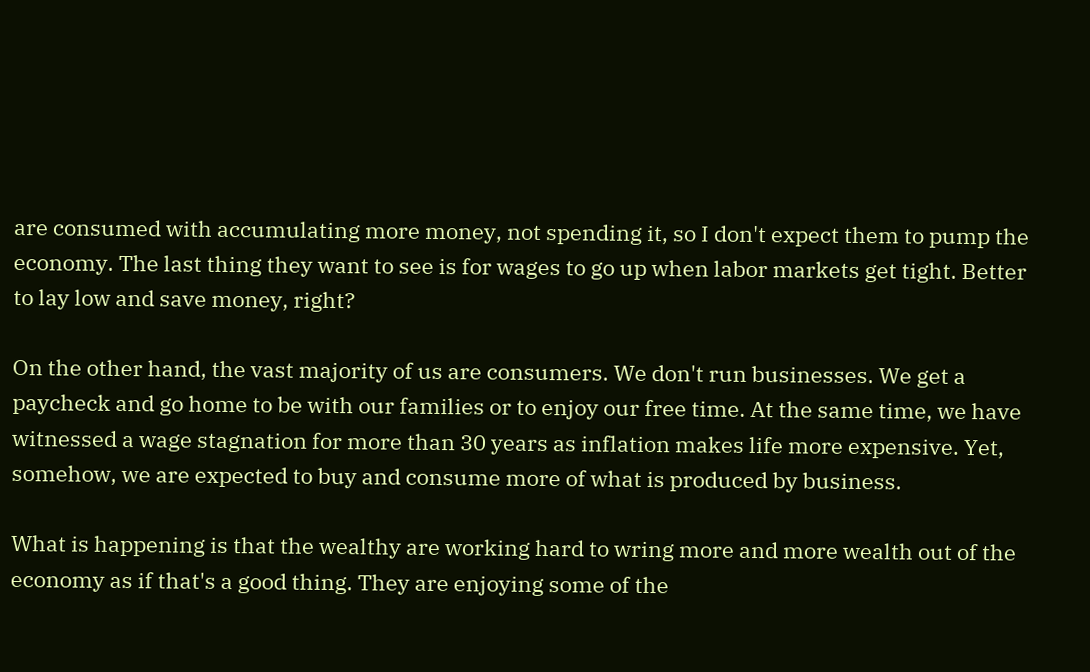are consumed with accumulating more money, not spending it, so I don't expect them to pump the economy. The last thing they want to see is for wages to go up when labor markets get tight. Better to lay low and save money, right?

On the other hand, the vast majority of us are consumers. We don't run businesses. We get a paycheck and go home to be with our families or to enjoy our free time. At the same time, we have witnessed a wage stagnation for more than 30 years as inflation makes life more expensive. Yet, somehow, we are expected to buy and consume more of what is produced by business.

What is happening is that the wealthy are working hard to wring more and more wealth out of the economy as if that's a good thing. They are enjoying some of the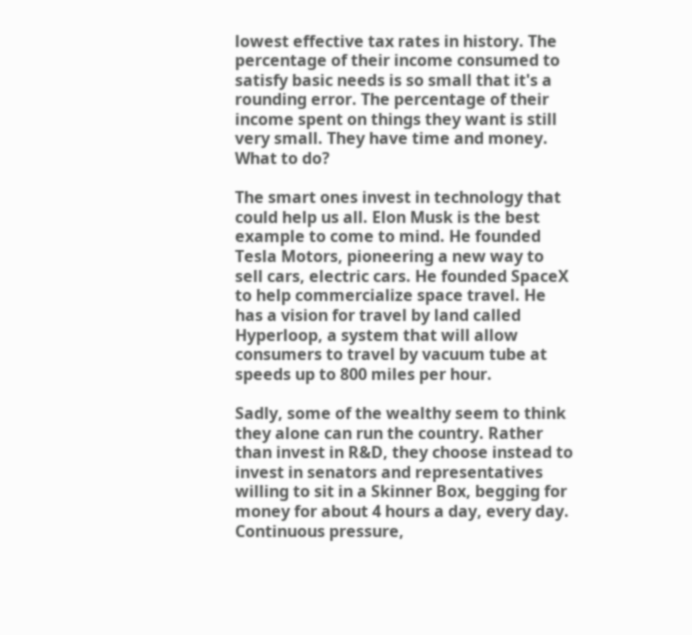lowest effective tax rates in history. The percentage of their income consumed to satisfy basic needs is so small that it's a rounding error. The percentage of their income spent on things they want is still very small. They have time and money. What to do?

The smart ones invest in technology that could help us all. Elon Musk is the best example to come to mind. He founded Tesla Motors, pioneering a new way to sell cars, electric cars. He founded SpaceX to help commercialize space travel. He has a vision for travel by land called Hyperloop, a system that will allow consumers to travel by vacuum tube at speeds up to 800 miles per hour.

Sadly, some of the wealthy seem to think they alone can run the country. Rather than invest in R&D, they choose instead to invest in senators and representatives willing to sit in a Skinner Box, begging for money for about 4 hours a day, every day. Continuous pressure,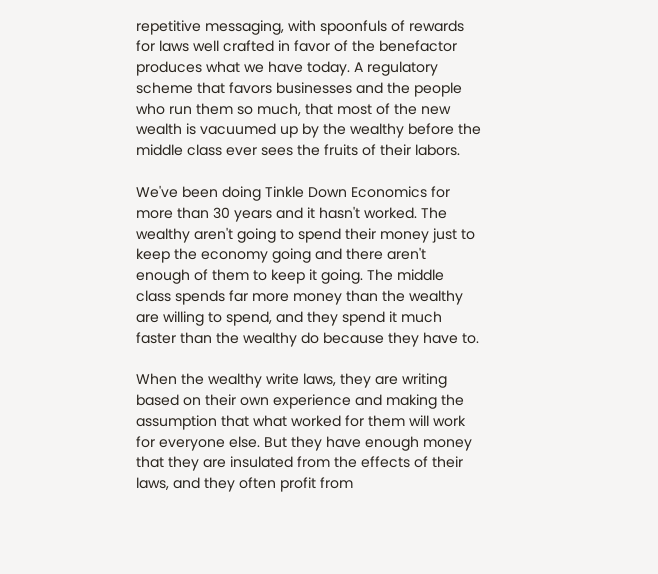repetitive messaging, with spoonfuls of rewards for laws well crafted in favor of the benefactor produces what we have today. A regulatory scheme that favors businesses and the people who run them so much, that most of the new wealth is vacuumed up by the wealthy before the middle class ever sees the fruits of their labors.

We've been doing Tinkle Down Economics for more than 30 years and it hasn't worked. The wealthy aren't going to spend their money just to keep the economy going and there aren't enough of them to keep it going. The middle class spends far more money than the wealthy are willing to spend, and they spend it much faster than the wealthy do because they have to.

When the wealthy write laws, they are writing based on their own experience and making the assumption that what worked for them will work for everyone else. But they have enough money that they are insulated from the effects of their laws, and they often profit from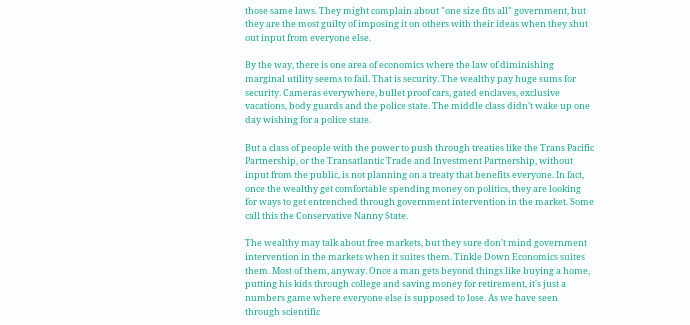those same laws. They might complain about "one size fits all" government, but they are the most guilty of imposing it on others with their ideas when they shut out input from everyone else.

By the way, there is one area of economics where the law of diminishing marginal utility seems to fail. That is security. The wealthy pay huge sums for security. Cameras everywhere, bullet proof cars, gated enclaves, exclusive vacations, body guards and the police state. The middle class didn't wake up one day wishing for a police state.

But a class of people with the power to push through treaties like the Trans Pacific Partnership, or the Transatlantic Trade and Investment Partnership, without input from the public, is not planning on a treaty that benefits everyone. In fact, once the wealthy get comfortable spending money on politics, they are looking for ways to get entrenched through government intervention in the market. Some call this the Conservative Nanny State.

The wealthy may talk about free markets, but they sure don't mind government intervention in the markets when it suites them. Tinkle Down Economics suites them. Most of them, anyway. Once a man gets beyond things like buying a home, putting his kids through college and saving money for retirement, it's just a numbers game where everyone else is supposed to lose. As we have seen through scientific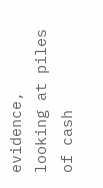evidence, looking at piles of cash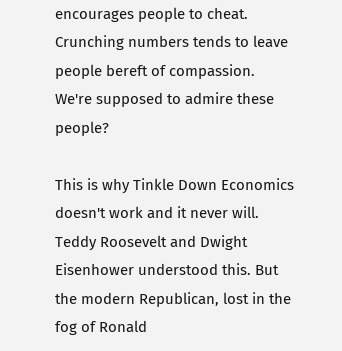encourages people to cheat. Crunching numbers tends to leave people bereft of compassion. We're supposed to admire these people?

This is why Tinkle Down Economics doesn't work and it never will. Teddy Roosevelt and Dwight Eisenhower understood this. But the modern Republican, lost in the fog of Ronald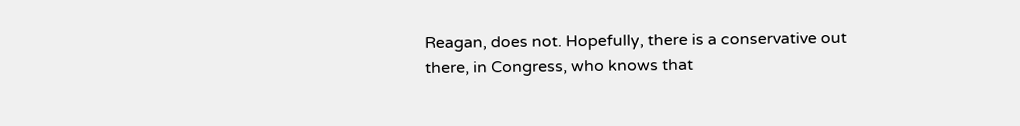Reagan, does not. Hopefully, there is a conservative out there, in Congress, who knows that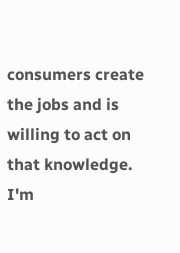consumers create the jobs and is willing to act on that knowledge. I'm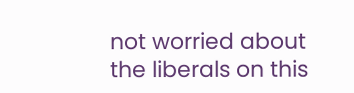not worried about the liberals on this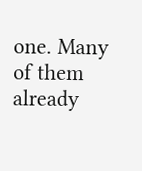one. Many of them already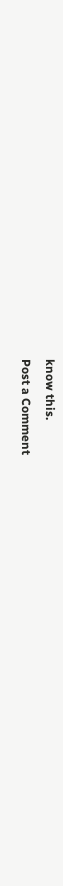know this.
Post a Comment